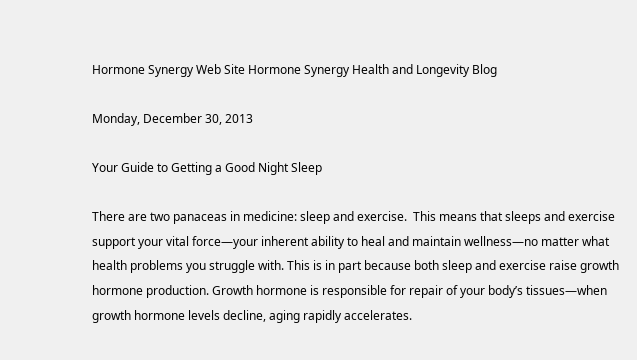Hormone Synergy Web Site Hormone Synergy Health and Longevity Blog

Monday, December 30, 2013

Your Guide to Getting a Good Night Sleep

There are two panaceas in medicine: sleep and exercise.  This means that sleeps and exercise support your vital force—your inherent ability to heal and maintain wellness—no matter what health problems you struggle with. This is in part because both sleep and exercise raise growth hormone production. Growth hormone is responsible for repair of your body’s tissues—when growth hormone levels decline, aging rapidly accelerates.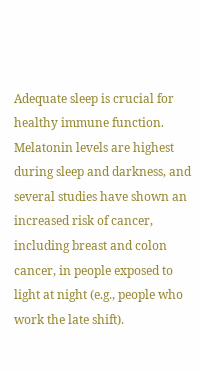Adequate sleep is crucial for healthy immune function. Melatonin levels are highest during sleep and darkness, and several studies have shown an increased risk of cancer, including breast and colon cancer, in people exposed to light at night (e.g., people who work the late shift).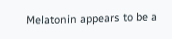Melatonin appears to be a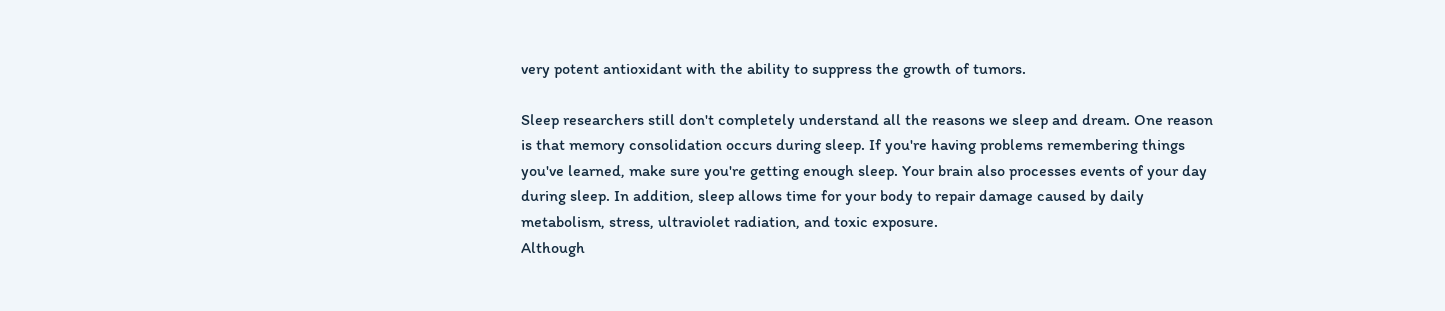very potent antioxidant with the ability to suppress the growth of tumors.

Sleep researchers still don't completely understand all the reasons we sleep and dream. One reason is that memory consolidation occurs during sleep. If you're having problems remembering things you've learned, make sure you're getting enough sleep. Your brain also processes events of your day during sleep. In addition, sleep allows time for your body to repair damage caused by daily metabolism, stress, ultraviolet radiation, and toxic exposure.
Although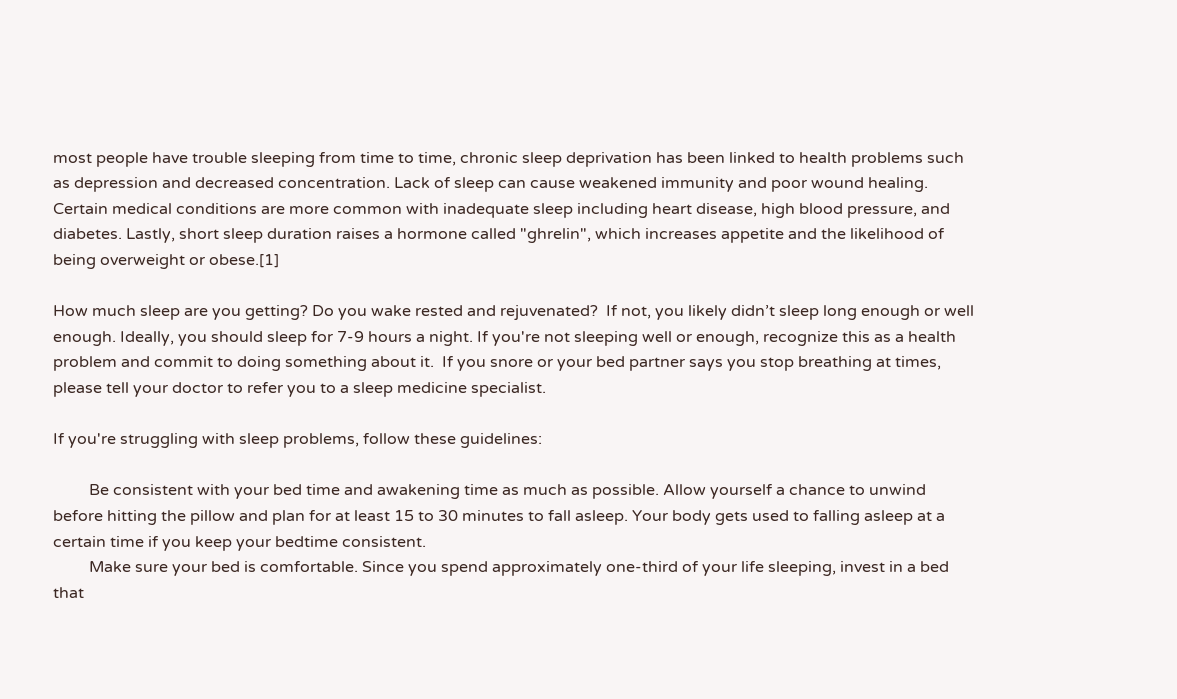most people have trouble sleeping from time to time, chronic sleep deprivation has been linked to health problems such as depression and decreased concentration. Lack of sleep can cause weakened immunity and poor wound healing. Certain medical conditions are more common with inadequate sleep including heart disease, high blood pressure, and diabetes. Lastly, short sleep duration raises a hormone called "ghrelin", which increases appetite and the likelihood of being overweight or obese.[1]

How much sleep are you getting? Do you wake rested and rejuvenated?  If not, you likely didn’t sleep long enough or well enough. Ideally, you should sleep for 7-9 hours a night. If you're not sleeping well or enough, recognize this as a health problem and commit to doing something about it.  If you snore or your bed partner says you stop breathing at times, please tell your doctor to refer you to a sleep medicine specialist.

If you're struggling with sleep problems, follow these guidelines:

         Be consistent with your bed time and awakening time as much as possible. Allow yourself a chance to unwind before hitting the pillow and plan for at least 15 to 30 minutes to fall asleep. Your body gets used to falling asleep at a certain time if you keep your bedtime consistent.
         Make sure your bed is comfortable. Since you spend approximately one-third of your life sleeping, invest in a bed that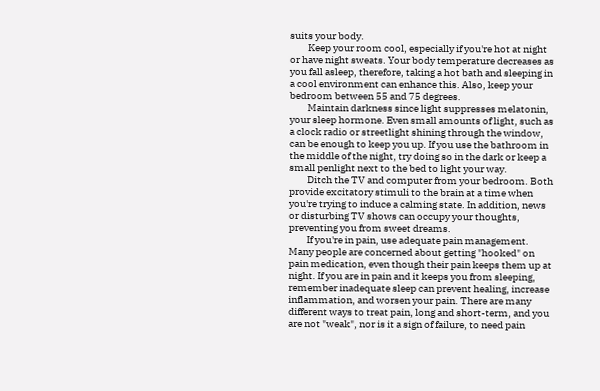suits your body.
         Keep your room cool, especially if you're hot at night or have night sweats. Your body temperature decreases as you fall asleep, therefore, taking a hot bath and sleeping in a cool environment can enhance this. Also, keep your bedroom between 55 and 75 degrees.
         Maintain darkness since light suppresses melatonin, your sleep hormone. Even small amounts of light, such as a clock radio or streetlight shining through the window, can be enough to keep you up. If you use the bathroom in the middle of the night, try doing so in the dark or keep a small penlight next to the bed to light your way.
         Ditch the TV and computer from your bedroom. Both provide excitatory stimuli to the brain at a time when you're trying to induce a calming state. In addition, news or disturbing TV shows can occupy your thoughts, preventing you from sweet dreams.
         If you're in pain, use adequate pain management. Many people are concerned about getting "hooked" on pain medication, even though their pain keeps them up at night. If you are in pain and it keeps you from sleeping, remember inadequate sleep can prevent healing, increase inflammation, and worsen your pain. There are many different ways to treat pain, long and short-term, and you are not "weak", nor is it a sign of failure, to need pain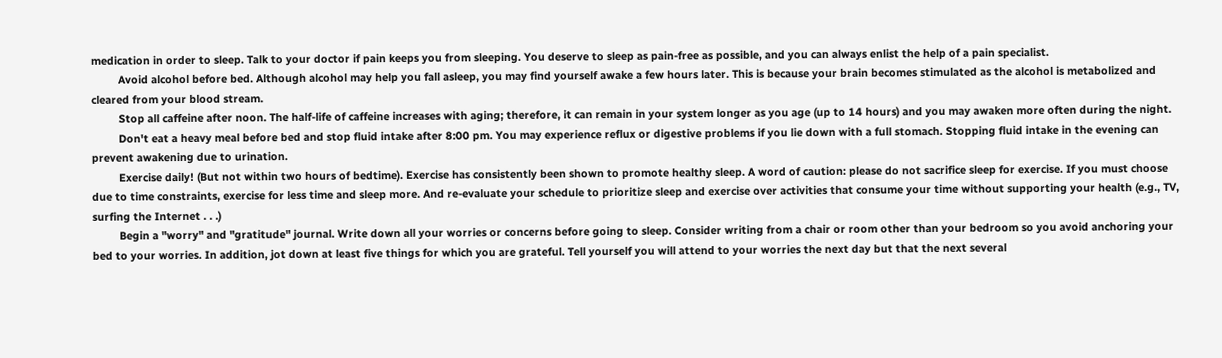medication in order to sleep. Talk to your doctor if pain keeps you from sleeping. You deserve to sleep as pain-free as possible, and you can always enlist the help of a pain specialist.
         Avoid alcohol before bed. Although alcohol may help you fall asleep, you may find yourself awake a few hours later. This is because your brain becomes stimulated as the alcohol is metabolized and cleared from your blood stream.
         Stop all caffeine after noon. The half-life of caffeine increases with aging; therefore, it can remain in your system longer as you age (up to 14 hours) and you may awaken more often during the night.
         Don't eat a heavy meal before bed and stop fluid intake after 8:00 pm. You may experience reflux or digestive problems if you lie down with a full stomach. Stopping fluid intake in the evening can prevent awakening due to urination.
         Exercise daily! (But not within two hours of bedtime). Exercise has consistently been shown to promote healthy sleep. A word of caution: please do not sacrifice sleep for exercise. If you must choose due to time constraints, exercise for less time and sleep more. And re-evaluate your schedule to prioritize sleep and exercise over activities that consume your time without supporting your health (e.g., TV, surfing the Internet . . .)
         Begin a "worry" and "gratitude" journal. Write down all your worries or concerns before going to sleep. Consider writing from a chair or room other than your bedroom so you avoid anchoring your bed to your worries. In addition, jot down at least five things for which you are grateful. Tell yourself you will attend to your worries the next day but that the next several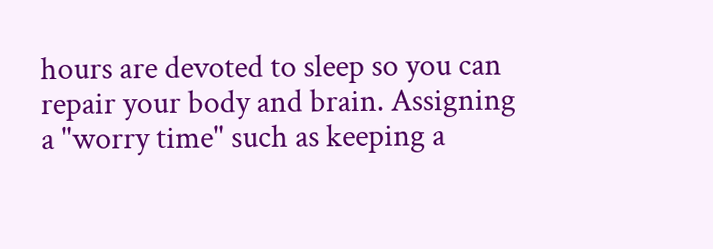hours are devoted to sleep so you can repair your body and brain. Assigning a "worry time" such as keeping a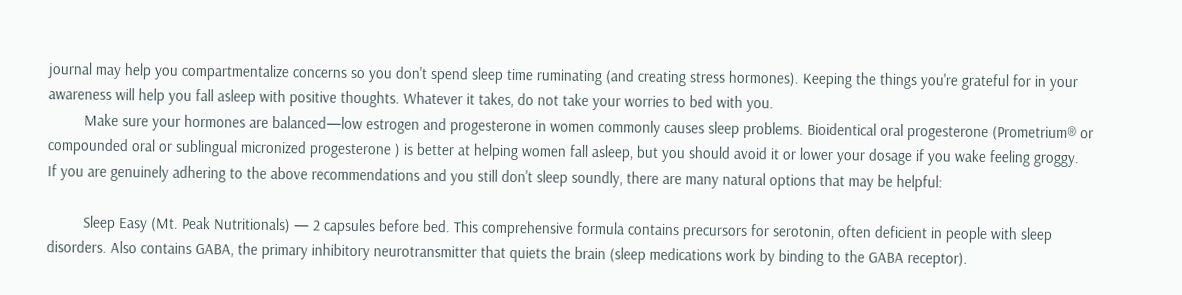journal may help you compartmentalize concerns so you don't spend sleep time ruminating (and creating stress hormones). Keeping the things you're grateful for in your awareness will help you fall asleep with positive thoughts. Whatever it takes, do not take your worries to bed with you.
         Make sure your hormones are balanced—low estrogen and progesterone in women commonly causes sleep problems. Bioidentical oral progesterone (Prometrium® or compounded oral or sublingual micronized progesterone ) is better at helping women fall asleep, but you should avoid it or lower your dosage if you wake feeling groggy.
If you are genuinely adhering to the above recommendations and you still don't sleep soundly, there are many natural options that may be helpful:

         Sleep Easy (Mt. Peak Nutritionals) — 2 capsules before bed. This comprehensive formula contains precursors for serotonin, often deficient in people with sleep disorders. Also contains GABA, the primary inhibitory neurotransmitter that quiets the brain (sleep medications work by binding to the GABA receptor).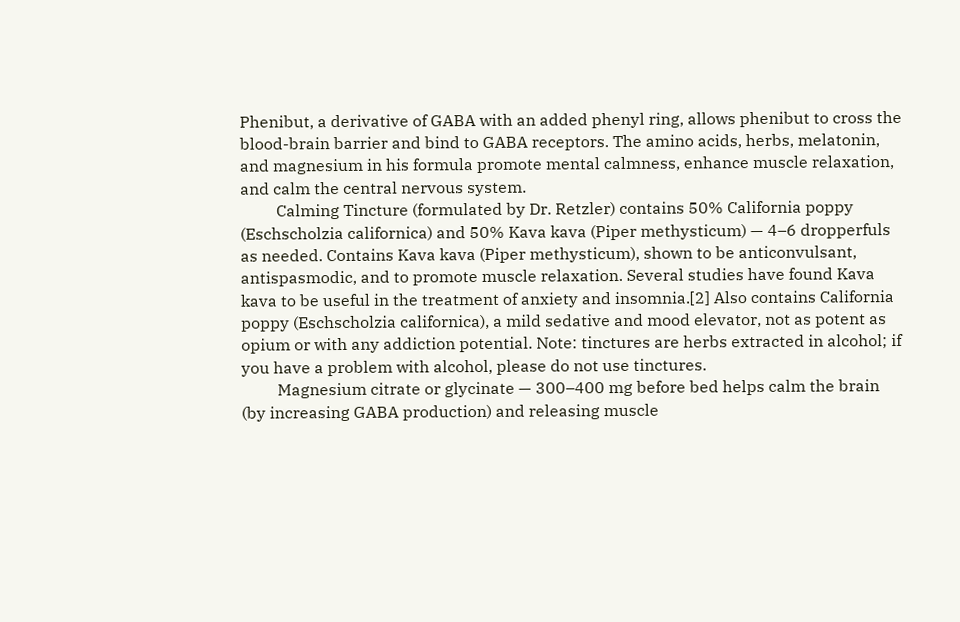Phenibut, a derivative of GABA with an added phenyl ring, allows phenibut to cross the blood-brain barrier and bind to GABA receptors. The amino acids, herbs, melatonin, and magnesium in his formula promote mental calmness, enhance muscle relaxation, and calm the central nervous system.
         Calming Tincture (formulated by Dr. Retzler) contains 50% California poppy (Eschscholzia californica) and 50% Kava kava (Piper methysticum) — 4–6 dropperfuls as needed. Contains Kava kava (Piper methysticum), shown to be anticonvulsant, antispasmodic, and to promote muscle relaxation. Several studies have found Kava kava to be useful in the treatment of anxiety and insomnia.[2] Also contains California poppy (Eschscholzia californica), a mild sedative and mood elevator, not as potent as opium or with any addiction potential. Note: tinctures are herbs extracted in alcohol; if you have a problem with alcohol, please do not use tinctures.
         Magnesium citrate or glycinate — 300–400 mg before bed helps calm the brain (by increasing GABA production) and releasing muscle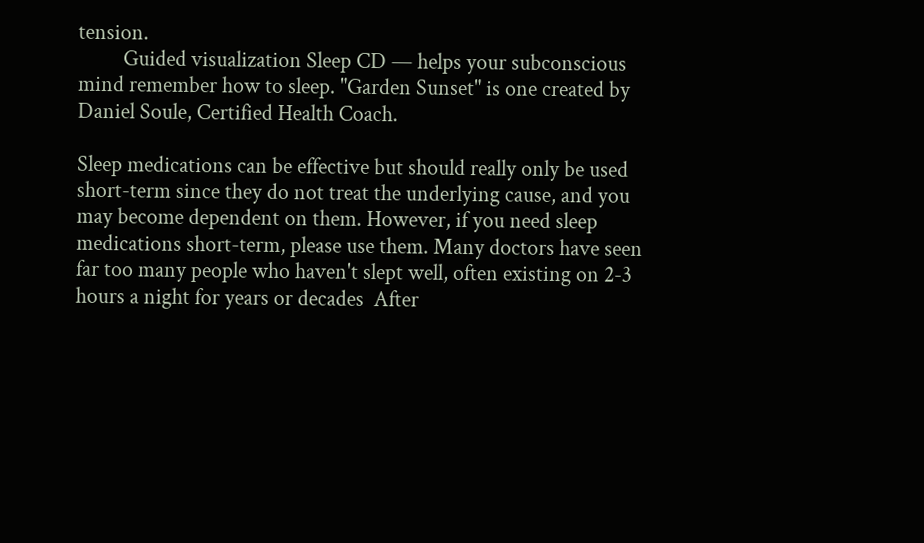tension.
         Guided visualization Sleep CD — helps your subconscious mind remember how to sleep. "Garden Sunset" is one created by Daniel Soule, Certified Health Coach.

Sleep medications can be effective but should really only be used short-term since they do not treat the underlying cause, and you may become dependent on them. However, if you need sleep medications short-term, please use them. Many doctors have seen far too many people who haven't slept well, often existing on 2-3 hours a night for years or decades  After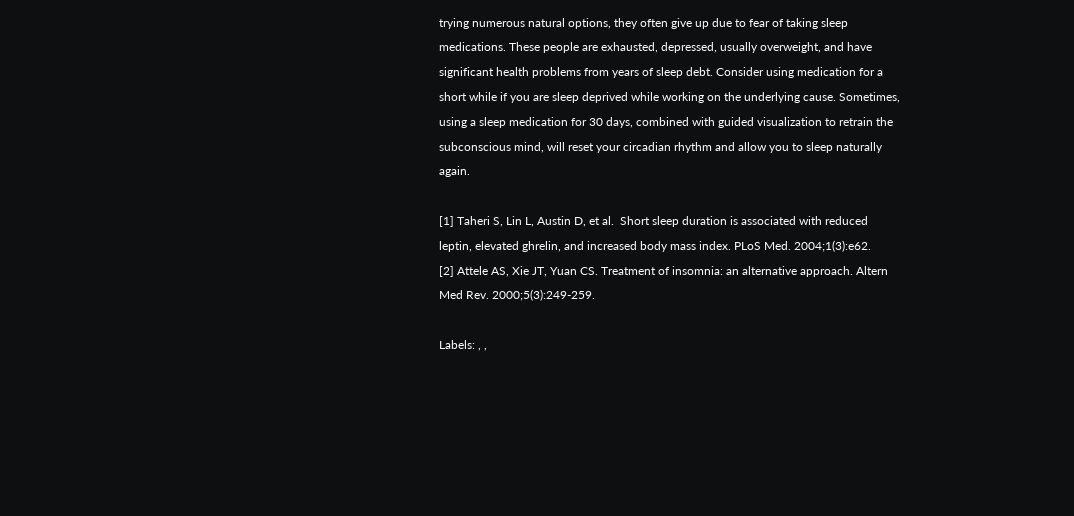trying numerous natural options, they often give up due to fear of taking sleep medications. These people are exhausted, depressed, usually overweight, and have significant health problems from years of sleep debt. Consider using medication for a short while if you are sleep deprived while working on the underlying cause. Sometimes, using a sleep medication for 30 days, combined with guided visualization to retrain the subconscious mind, will reset your circadian rhythm and allow you to sleep naturally again.

[1] Taheri S, Lin L, Austin D, et al.  Short sleep duration is associated with reduced leptin, elevated ghrelin, and increased body mass index. PLoS Med. 2004;1(3):e62.
[2] Attele AS, Xie JT, Yuan CS. Treatment of insomnia: an alternative approach. Altern Med Rev. 2000;5(3):249-259.

Labels: , ,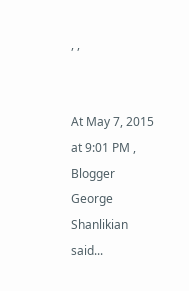, ,


At May 7, 2015 at 9:01 PM , Blogger George Shanlikian said...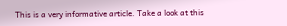This is a very informative article. Take a look at this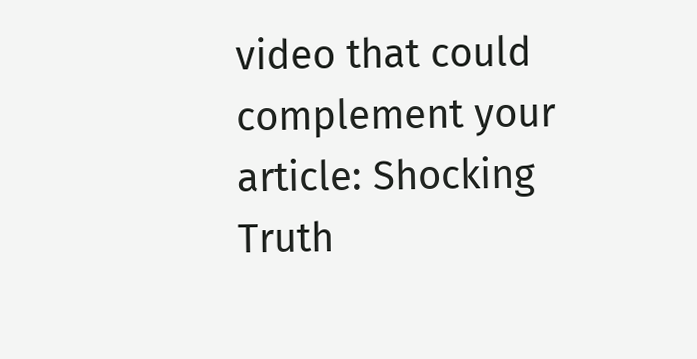video that could complement your article: Shocking Truth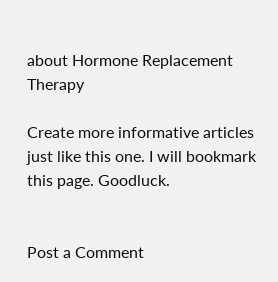about Hormone Replacement Therapy

Create more informative articles just like this one. I will bookmark this page. Goodluck.


Post a Comment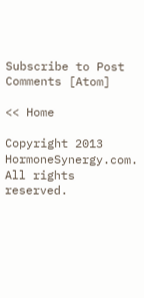Subscribe to Post Comments [Atom]

<< Home

Copyright 2013 HormoneSynergy.com. All rights reserved.